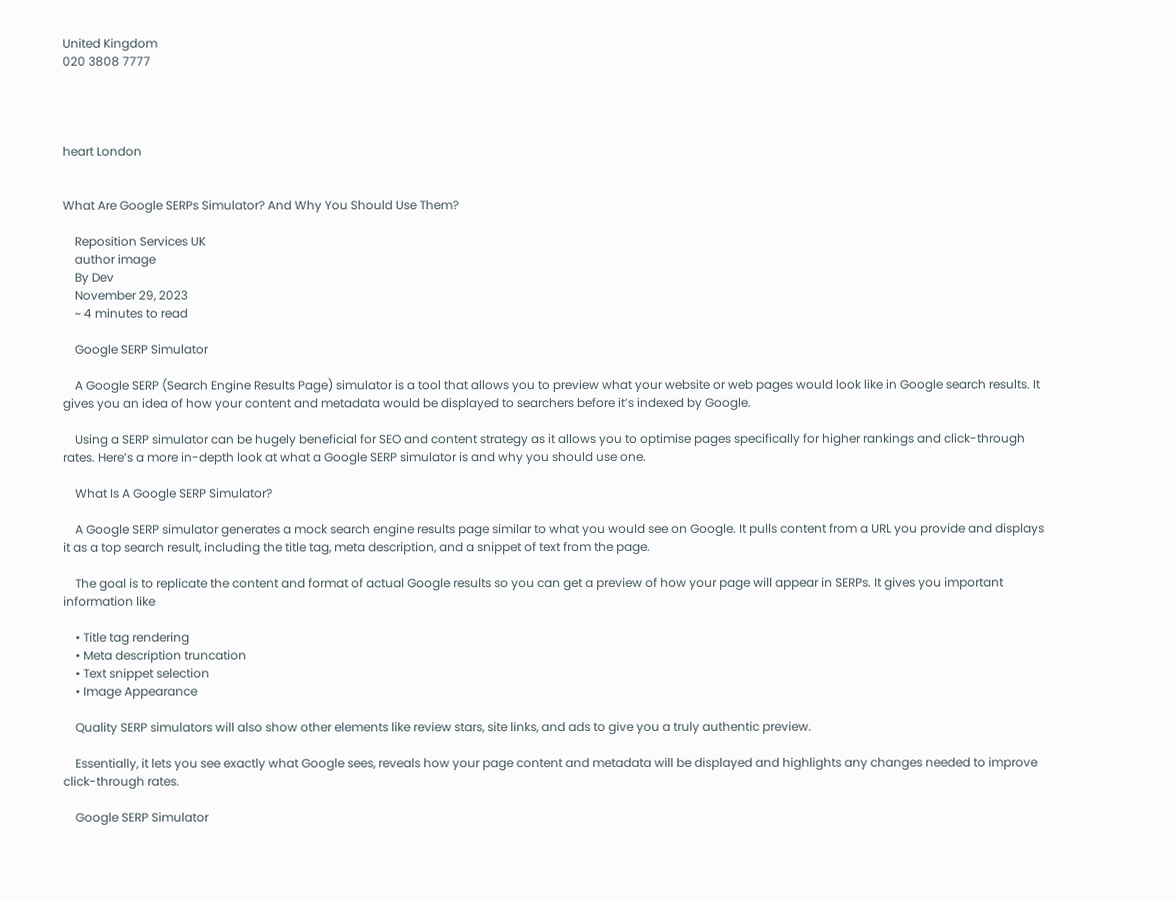United Kingdom
020 3808 7777




heart London


What Are Google SERPs Simulator? And Why You Should Use Them?

    Reposition Services UK
    author image
    By Dev
    November 29, 2023
    ~ 4 minutes to read

    Google SERP Simulator

    A Google SERP (Search Engine Results Page) simulator is a tool that allows you to preview what your website or web pages would look like in Google search results. It gives you an idea of how your content and metadata would be displayed to searchers before it’s indexed by Google.

    Using a SERP simulator can be hugely beneficial for SEO and content strategy as it allows you to optimise pages specifically for higher rankings and click-through rates. Here’s a more in-depth look at what a Google SERP simulator is and why you should use one.

    What Is A Google SERP Simulator?

    A Google SERP simulator generates a mock search engine results page similar to what you would see on Google. It pulls content from a URL you provide and displays it as a top search result, including the title tag, meta description, and a snippet of text from the page.

    The goal is to replicate the content and format of actual Google results so you can get a preview of how your page will appear in SERPs. It gives you important information like

    • Title tag rendering
    • Meta description truncation
    • Text snippet selection
    • Image Appearance

    Quality SERP simulators will also show other elements like review stars, site links, and ads to give you a truly authentic preview.

    Essentially, it lets you see exactly what Google sees, reveals how your page content and metadata will be displayed and highlights any changes needed to improve click-through rates.

    Google SERP Simulator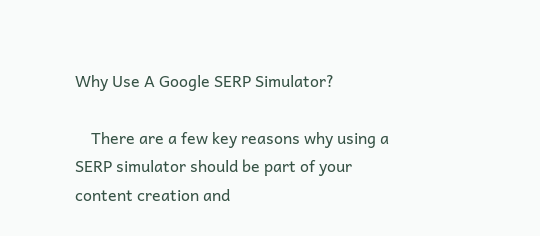Why Use A Google SERP Simulator?

    There are a few key reasons why using a SERP simulator should be part of your content creation and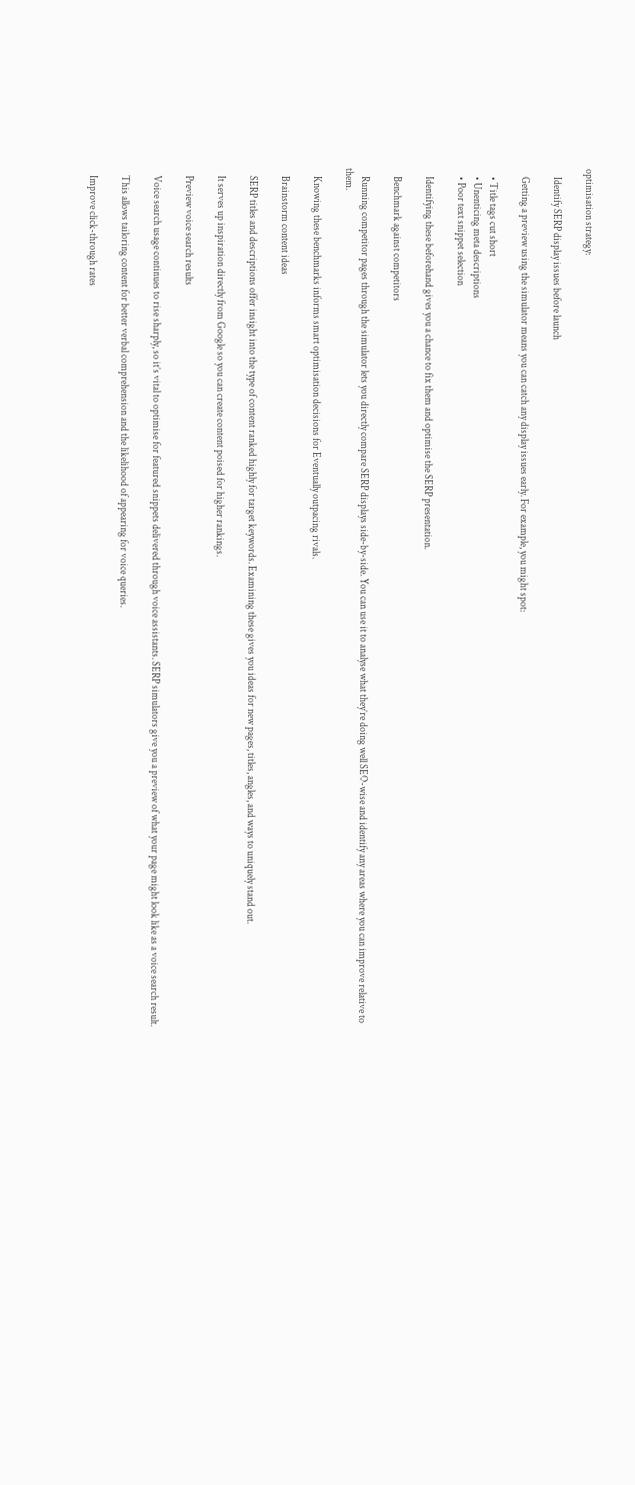optimisation strategy:

    Identify SERP display issues before launch

    Getting a preview using the simulator means you can catch any display issues early. For example, you might spot:

    • Title tags cut short
    • Unenticing meta descriptions
    • Poor text snippet selection

    Identifying these beforehand gives you a chance to fix them and optimise the SERP presentation.

    Benchmark against competitors

    Running competitor pages through the simulator lets you directly compare SERP displays side-by-side. You can use it to analyse what they’re doing well SEO-wise and identify any areas where you can improve relative to them.

    Knowing these benchmarks informs smart optimisation decisions for Eventually outpacing rivals.

    Brainstorm content ideas

    SERP titles and descriptions offer insight into the type of content ranked highly for target keywords. Examining these gives you ideas for new pages, titles, angles, and ways to uniquely stand out.

    It serves up inspiration directly from Google so you can create content poised for higher rankings.

    Preview voice search results

    Voice search usage continues to rise sharply, so it’s vital to optimise for featured snippets delivered through voice assistants. SERP simulators give you a preview of what your page might look like as a voice search result.

    This allows tailoring content for better verbal comprehension and the likelihood of appearing for voice queries.

    Improve click-through rates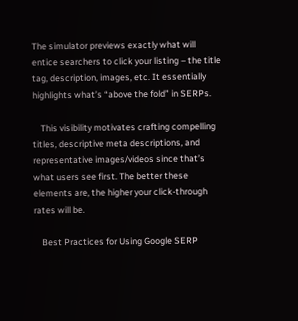The simulator previews exactly what will entice searchers to click your listing – the title tag, description, images, etc. It essentially highlights what’s “above the fold” in SERPs.

    This visibility motivates crafting compelling titles, descriptive meta descriptions, and representative images/videos since that’s what users see first. The better these elements are, the higher your click-through rates will be.

    Best Practices for Using Google SERP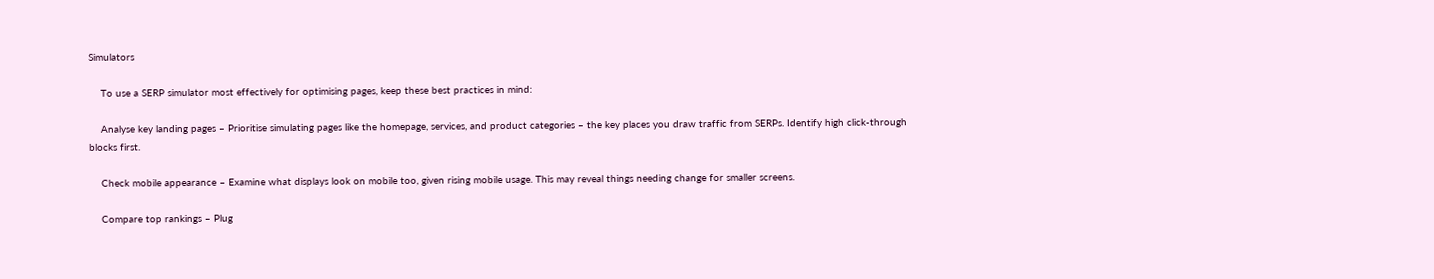Simulators

    To use a SERP simulator most effectively for optimising pages, keep these best practices in mind:

    Analyse key landing pages – Prioritise simulating pages like the homepage, services, and product categories – the key places you draw traffic from SERPs. Identify high click-through blocks first.

    Check mobile appearance – Examine what displays look on mobile too, given rising mobile usage. This may reveal things needing change for smaller screens.

    Compare top rankings – Plug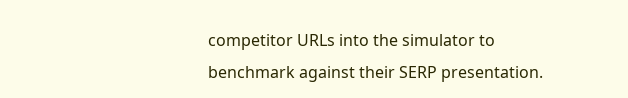competitor URLs into the simulator to benchmark against their SERP presentation.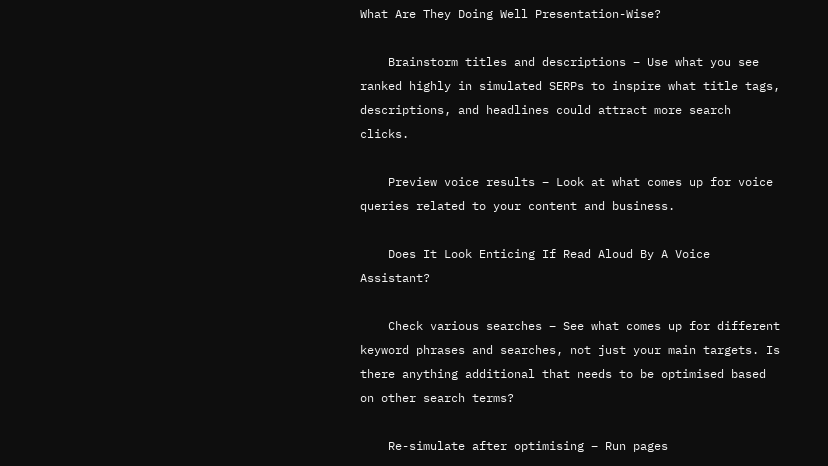What Are They Doing Well Presentation-Wise?

    Brainstorm titles and descriptions – Use what you see ranked highly in simulated SERPs to inspire what title tags, descriptions, and headlines could attract more search clicks.

    Preview voice results – Look at what comes up for voice queries related to your content and business.

    Does It Look Enticing If Read Aloud By A Voice Assistant?

    Check various searches – See what comes up for different keyword phrases and searches, not just your main targets. Is there anything additional that needs to be optimised based on other search terms?

    Re-simulate after optimising – Run pages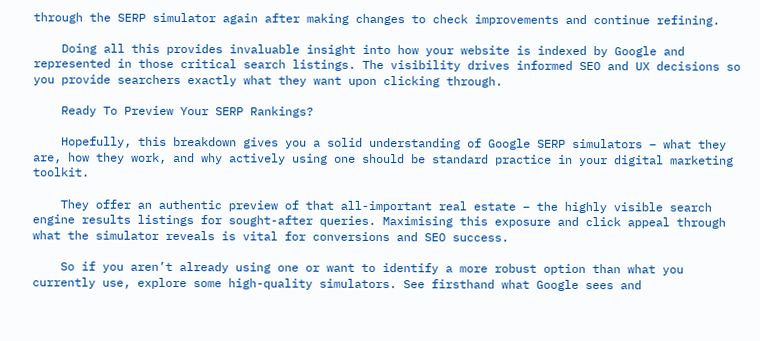through the SERP simulator again after making changes to check improvements and continue refining.

    Doing all this provides invaluable insight into how your website is indexed by Google and represented in those critical search listings. The visibility drives informed SEO and UX decisions so you provide searchers exactly what they want upon clicking through.

    Ready To Preview Your SERP Rankings?

    Hopefully, this breakdown gives you a solid understanding of Google SERP simulators – what they are, how they work, and why actively using one should be standard practice in your digital marketing toolkit.

    They offer an authentic preview of that all-important real estate – the highly visible search engine results listings for sought-after queries. Maximising this exposure and click appeal through what the simulator reveals is vital for conversions and SEO success.

    So if you aren’t already using one or want to identify a more robust option than what you currently use, explore some high-quality simulators. See firsthand what Google sees and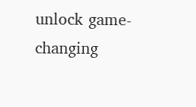unlock game-changing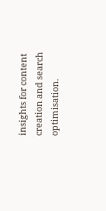insights for content creation and search optimisation.